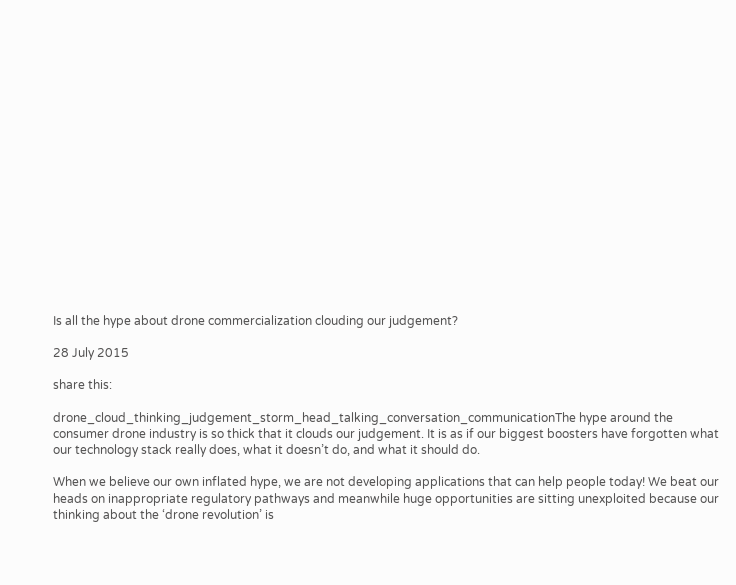Is all the hype about drone commercialization clouding our judgement?

28 July 2015

share this:

drone_cloud_thinking_judgement_storm_head_talking_conversation_communicationThe hype around the consumer drone industry is so thick that it clouds our judgement. It is as if our biggest boosters have forgotten what our technology stack really does, what it doesn’t do, and what it should do.

When we believe our own inflated hype, we are not developing applications that can help people today! We beat our heads on inappropriate regulatory pathways and meanwhile huge opportunities are sitting unexploited because our thinking about the ‘drone revolution’ is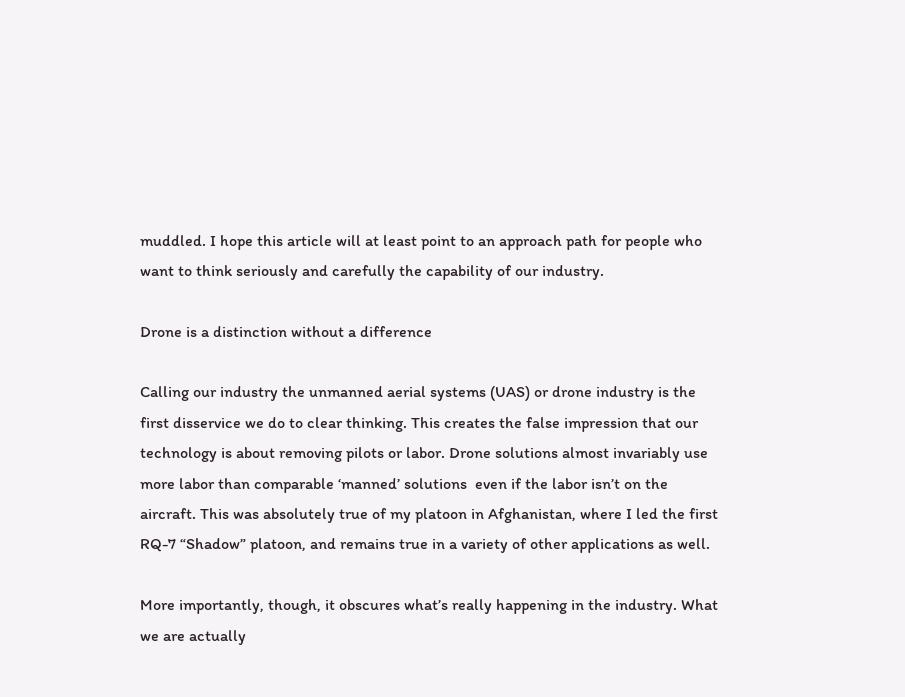muddled. I hope this article will at least point to an approach path for people who want to think seriously and carefully the capability of our industry.

Drone is a distinction without a difference

Calling our industry the unmanned aerial systems (UAS) or drone industry is the first disservice we do to clear thinking. This creates the false impression that our technology is about removing pilots or labor. Drone solutions almost invariably use more labor than comparable ‘manned’ solutions  even if the labor isn’t on the aircraft. This was absolutely true of my platoon in Afghanistan, where I led the first RQ-7 “Shadow” platoon, and remains true in a variety of other applications as well.

More importantly, though, it obscures what’s really happening in the industry. What we are actually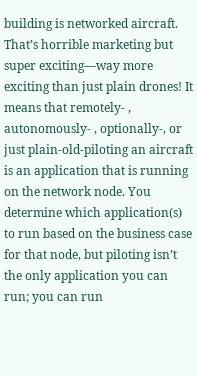building is networked aircraft. That’s horrible marketing but super exciting—way more exciting than just plain drones! It means that remotely- , autonomously- , optionally-, or just plain-old-piloting an aircraft is an application that is running on the network node. You determine which application(s) to run based on the business case for that node, but piloting isn’t the only application you can run; you can run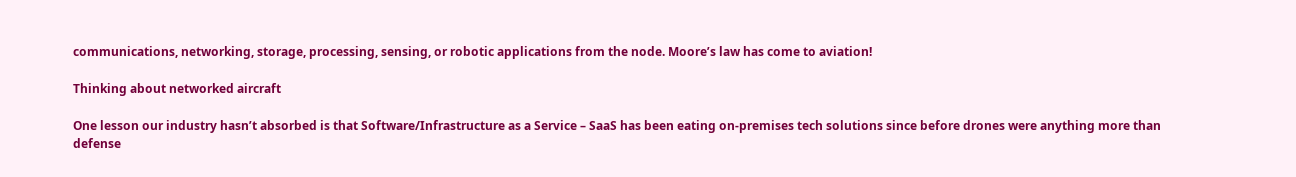communications, networking, storage, processing, sensing, or robotic applications from the node. Moore’s law has come to aviation!

Thinking about networked aircraft

One lesson our industry hasn’t absorbed is that Software/Infrastructure as a Service – SaaS has been eating on-premises tech solutions since before drones were anything more than defense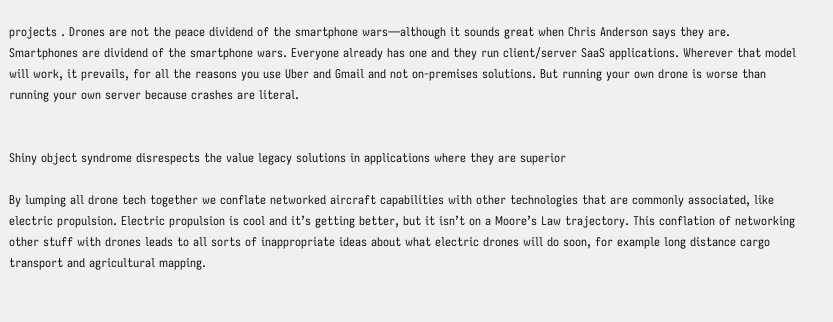projects . Drones are not the peace dividend of the smartphone wars—although it sounds great when Chris Anderson says they are. Smartphones are dividend of the smartphone wars. Everyone already has one and they run client/server SaaS applications. Wherever that model will work, it prevails, for all the reasons you use Uber and Gmail and not on-premises solutions. But running your own drone is worse than running your own server because crashes are literal.


Shiny object syndrome disrespects the value legacy solutions in applications where they are superior

By lumping all drone tech together we conflate networked aircraft capabilities with other technologies that are commonly associated, like electric propulsion. Electric propulsion is cool and it’s getting better, but it isn’t on a Moore’s Law trajectory. This conflation of networking other stuff with drones leads to all sorts of inappropriate ideas about what electric drones will do soon, for example long distance cargo transport and agricultural mapping.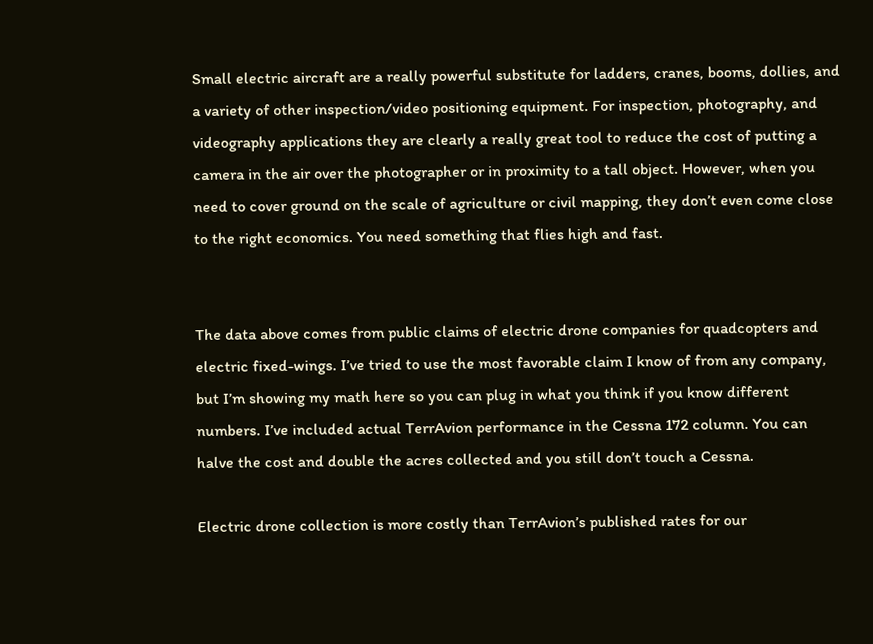Small electric aircraft are a really powerful substitute for ladders, cranes, booms, dollies, and a variety of other inspection/video positioning equipment. For inspection, photography, and videography applications they are clearly a really great tool to reduce the cost of putting a camera in the air over the photographer or in proximity to a tall object. However, when you need to cover ground on the scale of agriculture or civil mapping, they don’t even come close to the right economics. You need something that flies high and fast.


The data above comes from public claims of electric drone companies for quadcopters and electric fixed-wings. I’ve tried to use the most favorable claim I know of from any company, but I’m showing my math here so you can plug in what you think if you know different numbers. I’ve included actual TerrAvion performance in the Cessna 172 column. You can halve the cost and double the acres collected and you still don’t touch a Cessna.

Electric drone collection is more costly than TerrAvion’s published rates for our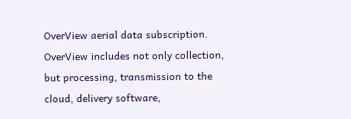OverView aerial data subscription. OverView includes not only collection, but processing, transmission to the cloud, delivery software,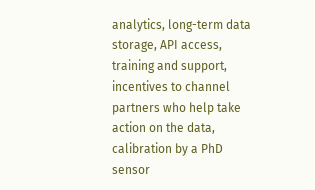analytics, long-term data storage, API access, training and support, incentives to channel partners who help take action on the data, calibration by a PhD sensor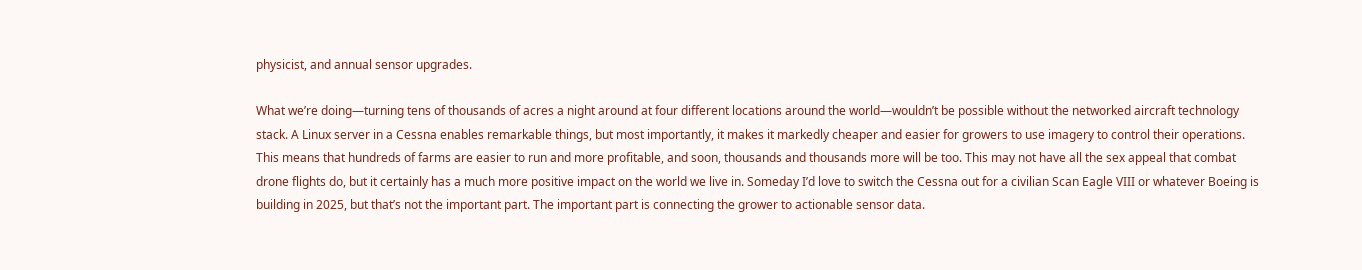physicist, and annual sensor upgrades.

What we’re doing—turning tens of thousands of acres a night around at four different locations around the world—wouldn’t be possible without the networked aircraft technology stack. A Linux server in a Cessna enables remarkable things, but most importantly, it makes it markedly cheaper and easier for growers to use imagery to control their operations.  This means that hundreds of farms are easier to run and more profitable, and soon, thousands and thousands more will be too. This may not have all the sex appeal that combat drone flights do, but it certainly has a much more positive impact on the world we live in. Someday I’d love to switch the Cessna out for a civilian Scan Eagle VIII or whatever Boeing is building in 2025, but that’s not the important part. The important part is connecting the grower to actionable sensor data.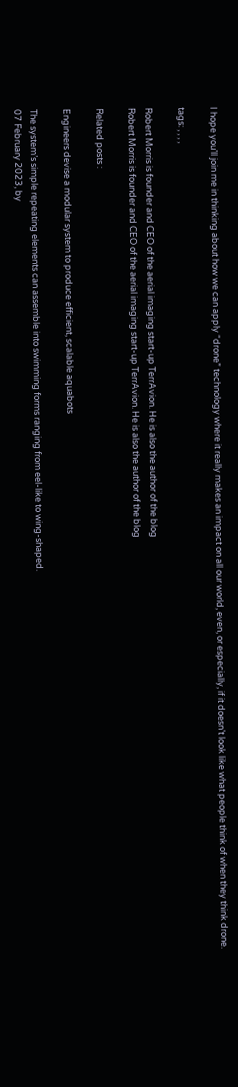I hope you’ll join me in thinking about how we can apply “drone” technology where it really makes an impact on all our world, even, or especially, if it doesn’t look like what people think of when they think drone.

tags: , , , ,

Robert Morris is founder and CEO of the aerial imaging start-up TerrAvion. He is also the author of the blog
Robert Morris is founder and CEO of the aerial imaging start-up TerrAvion. He is also the author of the blog

Related posts :

Engineers devise a modular system to produce efficient, scalable aquabots

The system’s simple repeating elements can assemble into swimming forms ranging from eel-like to wing-shaped.
07 February 2023, by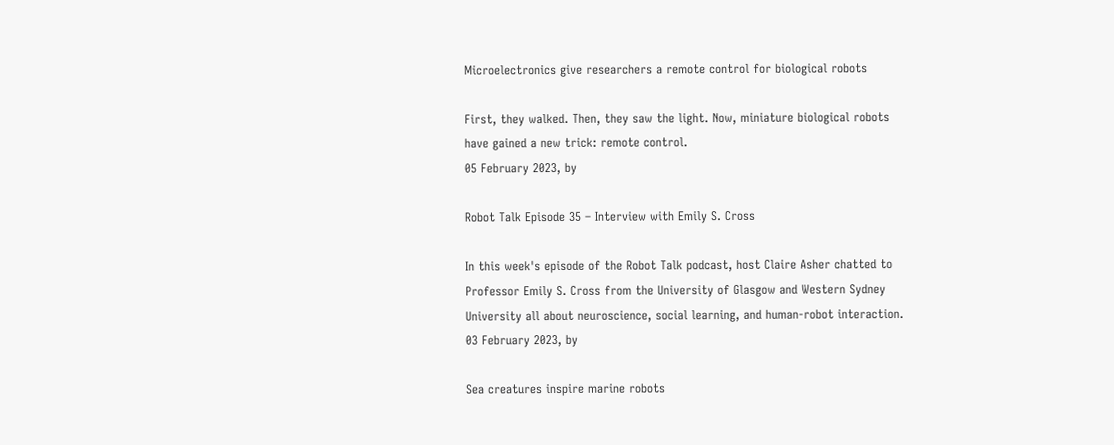Microelectronics give researchers a remote control for biological robots

First, they walked. Then, they saw the light. Now, miniature biological robots have gained a new trick: remote control.
05 February 2023, by

Robot Talk Episode 35 – Interview with Emily S. Cross

In this week's episode of the Robot Talk podcast, host Claire Asher chatted to Professor Emily S. Cross from the University of Glasgow and Western Sydney University all about neuroscience, social learning, and human-robot interaction.
03 February 2023, by

Sea creatures inspire marine robots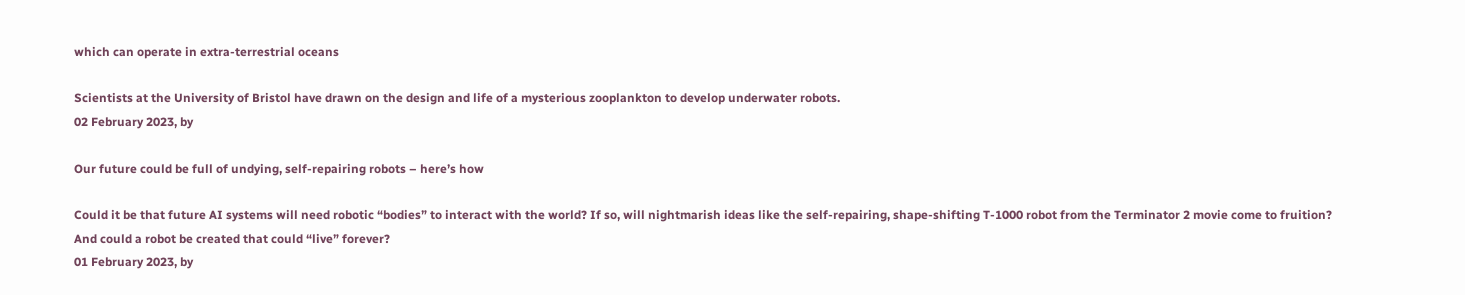which can operate in extra-terrestrial oceans

Scientists at the University of Bristol have drawn on the design and life of a mysterious zooplankton to develop underwater robots.
02 February 2023, by

Our future could be full of undying, self-repairing robots – here’s how

Could it be that future AI systems will need robotic “bodies” to interact with the world? If so, will nightmarish ideas like the self-repairing, shape-shifting T-1000 robot from the Terminator 2 movie come to fruition? And could a robot be created that could “live” forever?
01 February 2023, by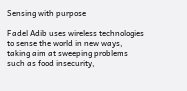Sensing with purpose

Fadel Adib uses wireless technologies to sense the world in new ways, taking aim at sweeping problems such as food insecurity,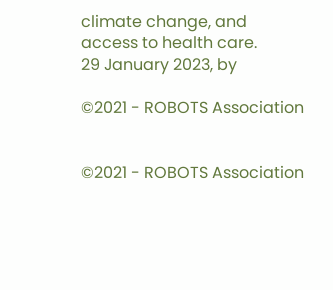climate change, and access to health care.
29 January 2023, by

©2021 - ROBOTS Association


©2021 - ROBOTS Association